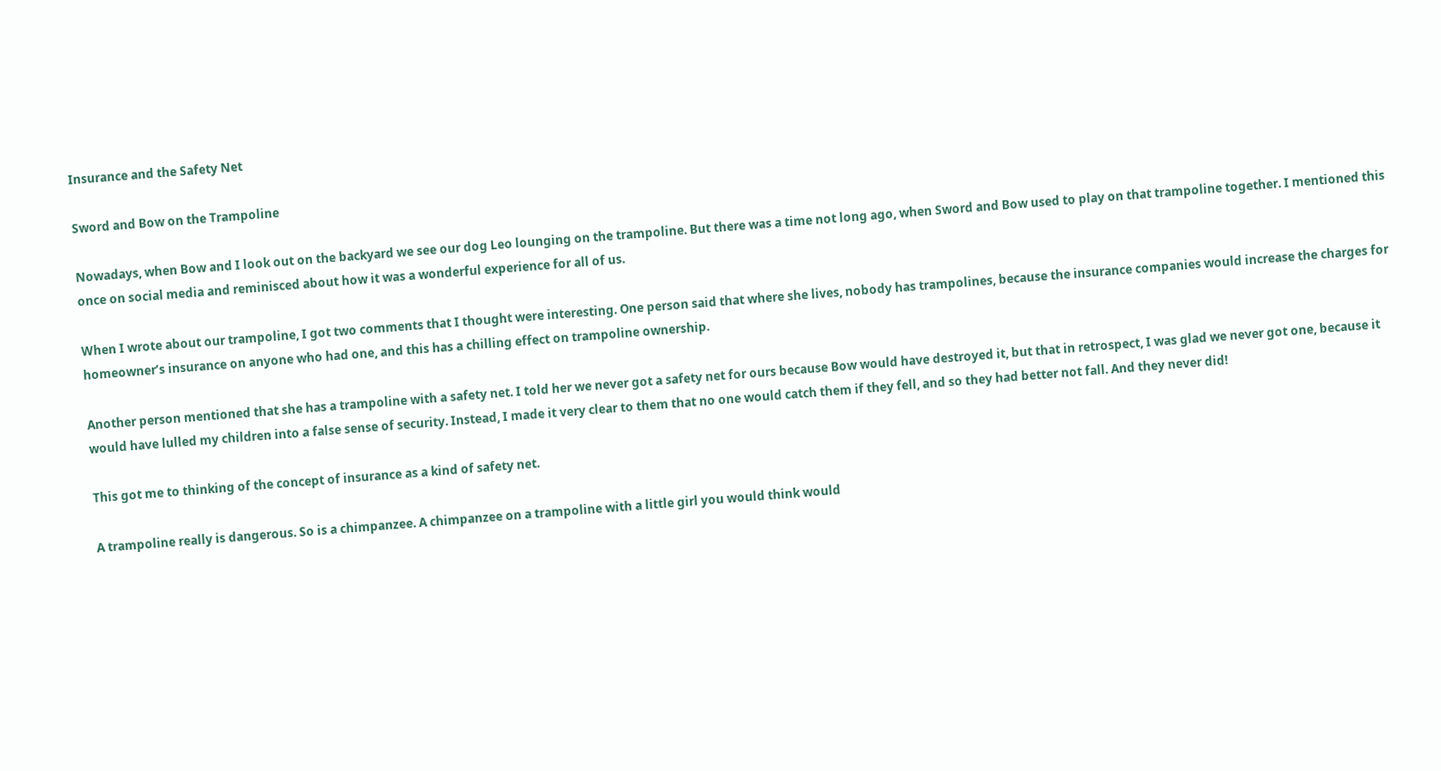Insurance and the Safety Net

Sword and Bow on the Trampoline

Nowadays, when Bow and I look out on the backyard we see our dog Leo lounging on the trampoline. But there was a time not long ago, when Sword and Bow used to play on that trampoline together. I mentioned this once on social media and reminisced about how it was a wonderful experience for all of us.

When I wrote about our trampoline, I got two comments that I thought were interesting. One person said that where she lives, nobody has trampolines, because the insurance companies would increase the charges for homeowner’s insurance on anyone who had one, and this has a chilling effect on trampoline ownership.

Another person mentioned that she has a trampoline with a safety net. I told her we never got a safety net for ours because Bow would have destroyed it, but that in retrospect, I was glad we never got one, because it would have lulled my children into a false sense of security. Instead, I made it very clear to them that no one would catch them if they fell, and so they had better not fall. And they never did!

This got me to thinking of the concept of insurance as a kind of safety net.

A trampoline really is dangerous. So is a chimpanzee. A chimpanzee on a trampoline with a little girl you would think would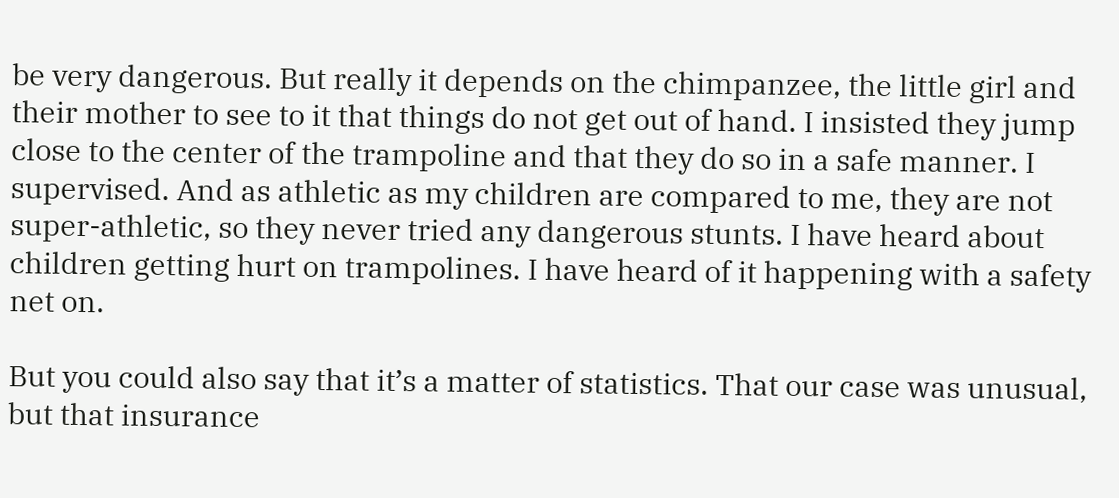be very dangerous. But really it depends on the chimpanzee, the little girl and their mother to see to it that things do not get out of hand. I insisted they jump close to the center of the trampoline and that they do so in a safe manner. I supervised. And as athletic as my children are compared to me, they are not super-athletic, so they never tried any dangerous stunts. I have heard about children getting hurt on trampolines. I have heard of it happening with a safety net on.

But you could also say that it’s a matter of statistics. That our case was unusual, but that insurance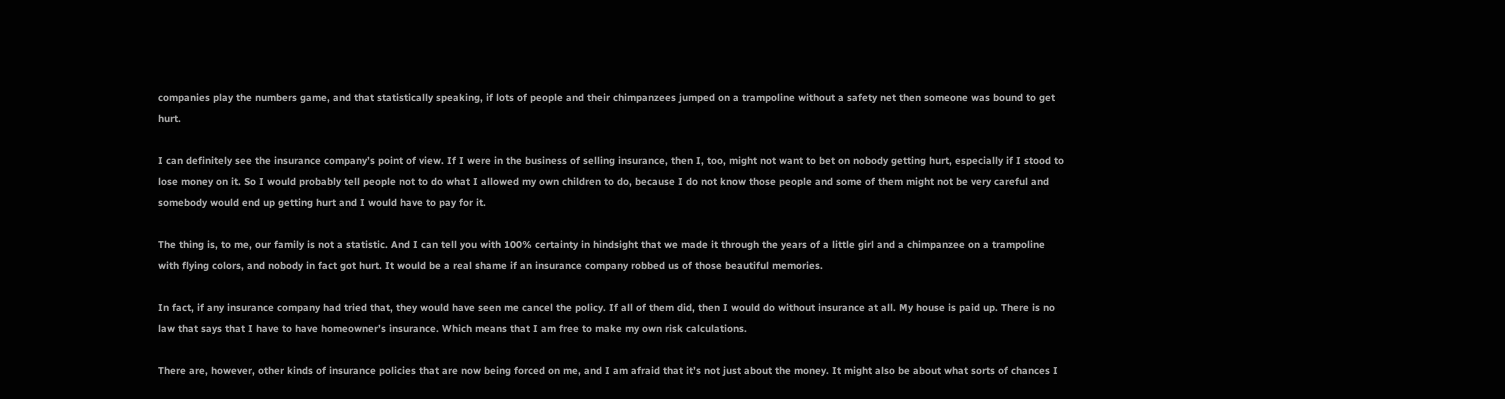companies play the numbers game, and that statistically speaking, if lots of people and their chimpanzees jumped on a trampoline without a safety net then someone was bound to get hurt.

I can definitely see the insurance company’s point of view. If I were in the business of selling insurance, then I, too, might not want to bet on nobody getting hurt, especially if I stood to lose money on it. So I would probably tell people not to do what I allowed my own children to do, because I do not know those people and some of them might not be very careful and somebody would end up getting hurt and I would have to pay for it.

The thing is, to me, our family is not a statistic. And I can tell you with 100% certainty in hindsight that we made it through the years of a little girl and a chimpanzee on a trampoline with flying colors, and nobody in fact got hurt. It would be a real shame if an insurance company robbed us of those beautiful memories.

In fact, if any insurance company had tried that, they would have seen me cancel the policy. If all of them did, then I would do without insurance at all. My house is paid up. There is no law that says that I have to have homeowner’s insurance. Which means that I am free to make my own risk calculations.

There are, however, other kinds of insurance policies that are now being forced on me, and I am afraid that it’s not just about the money. It might also be about what sorts of chances I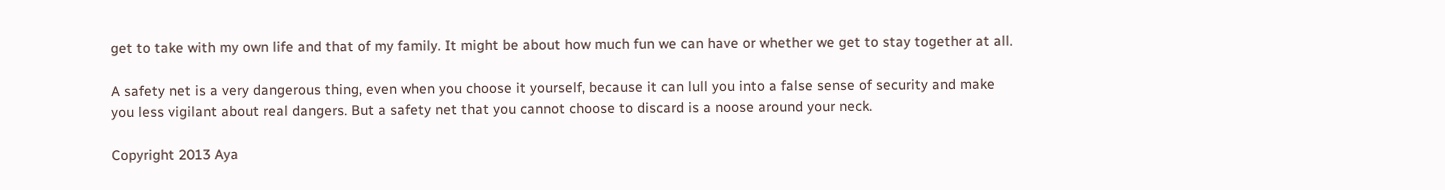get to take with my own life and that of my family. It might be about how much fun we can have or whether we get to stay together at all.

A safety net is a very dangerous thing, even when you choose it yourself, because it can lull you into a false sense of security and make you less vigilant about real dangers. But a safety net that you cannot choose to discard is a noose around your neck.

Copyright 2013 Aya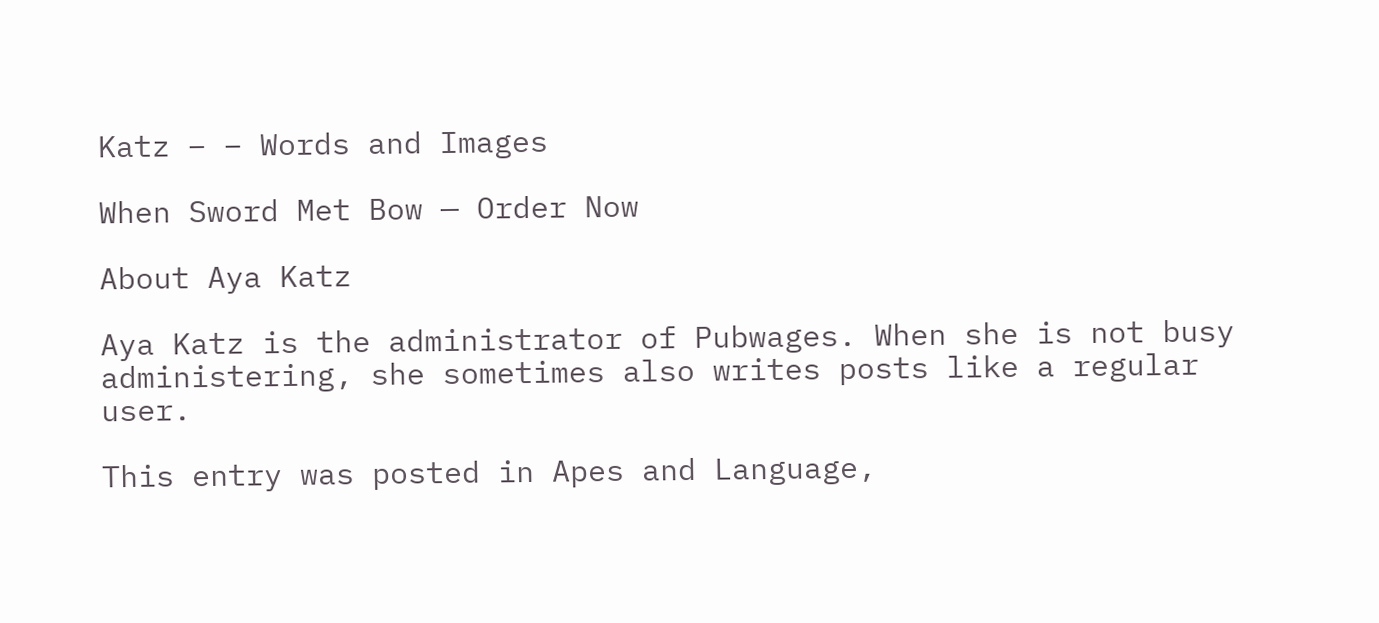Katz – – Words and Images

When Sword Met Bow — Order Now

About Aya Katz

Aya Katz is the administrator of Pubwages. When she is not busy administering, she sometimes also writes posts like a regular user.

This entry was posted in Apes and Language,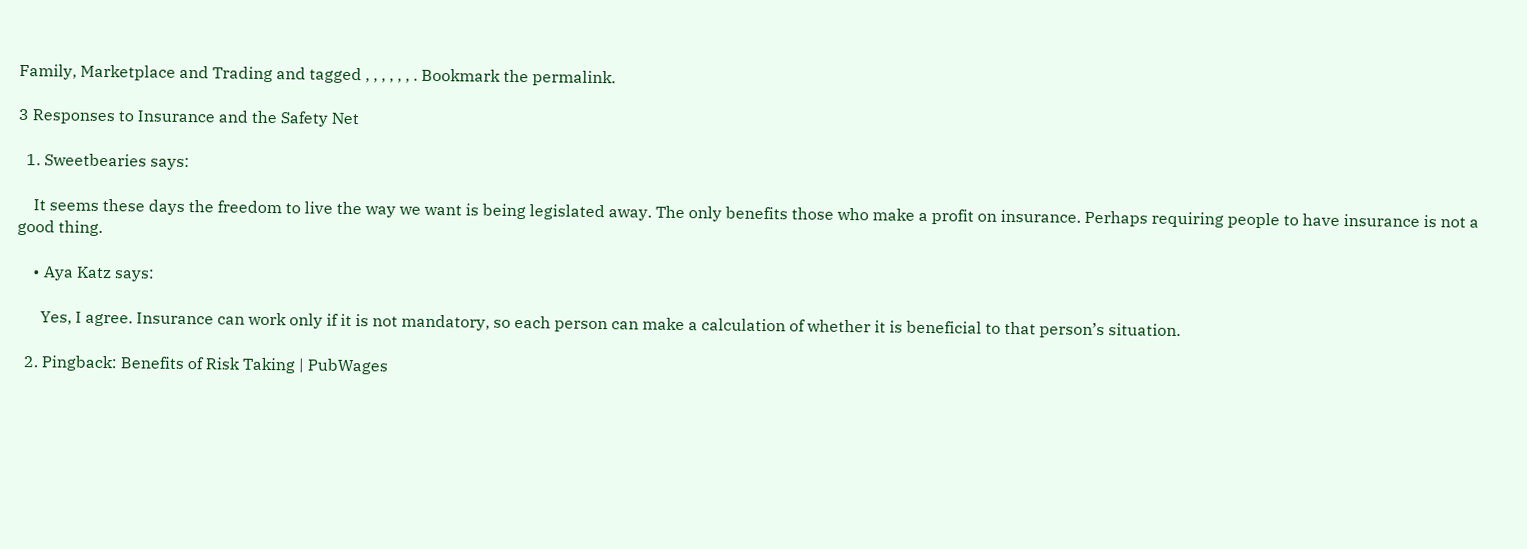Family, Marketplace and Trading and tagged , , , , , , . Bookmark the permalink.

3 Responses to Insurance and the Safety Net

  1. Sweetbearies says:

    It seems these days the freedom to live the way we want is being legislated away. The only benefits those who make a profit on insurance. Perhaps requiring people to have insurance is not a good thing.

    • Aya Katz says:

      Yes, I agree. Insurance can work only if it is not mandatory, so each person can make a calculation of whether it is beneficial to that person’s situation.

  2. Pingback: Benefits of Risk Taking | PubWages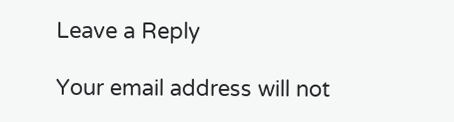Leave a Reply

Your email address will not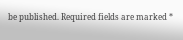be published. Required fields are marked *